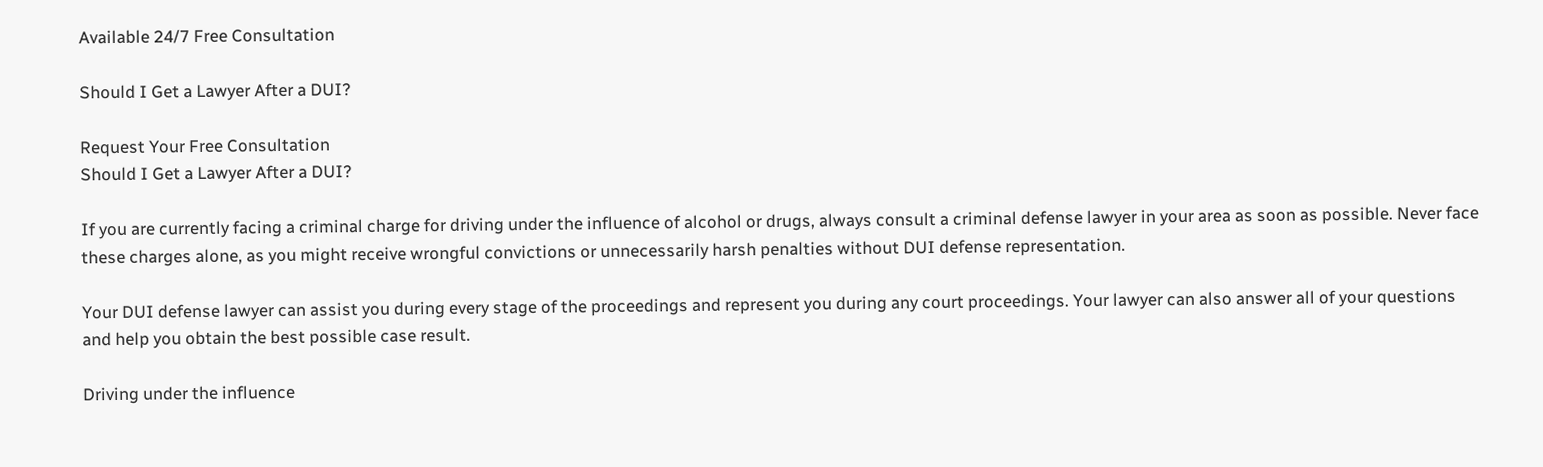Available 24/7 Free Consultation

Should I Get a Lawyer After a DUI?

Request Your Free Consultation
Should I Get a Lawyer After a DUI?

If you are currently facing a criminal charge for driving under the influence of alcohol or drugs, always consult a criminal defense lawyer in your area as soon as possible. Never face these charges alone, as you might receive wrongful convictions or unnecessarily harsh penalties without DUI defense representation.

Your DUI defense lawyer can assist you during every stage of the proceedings and represent you during any court proceedings. Your lawyer can also answer all of your questions and help you obtain the best possible case result.

Driving under the influence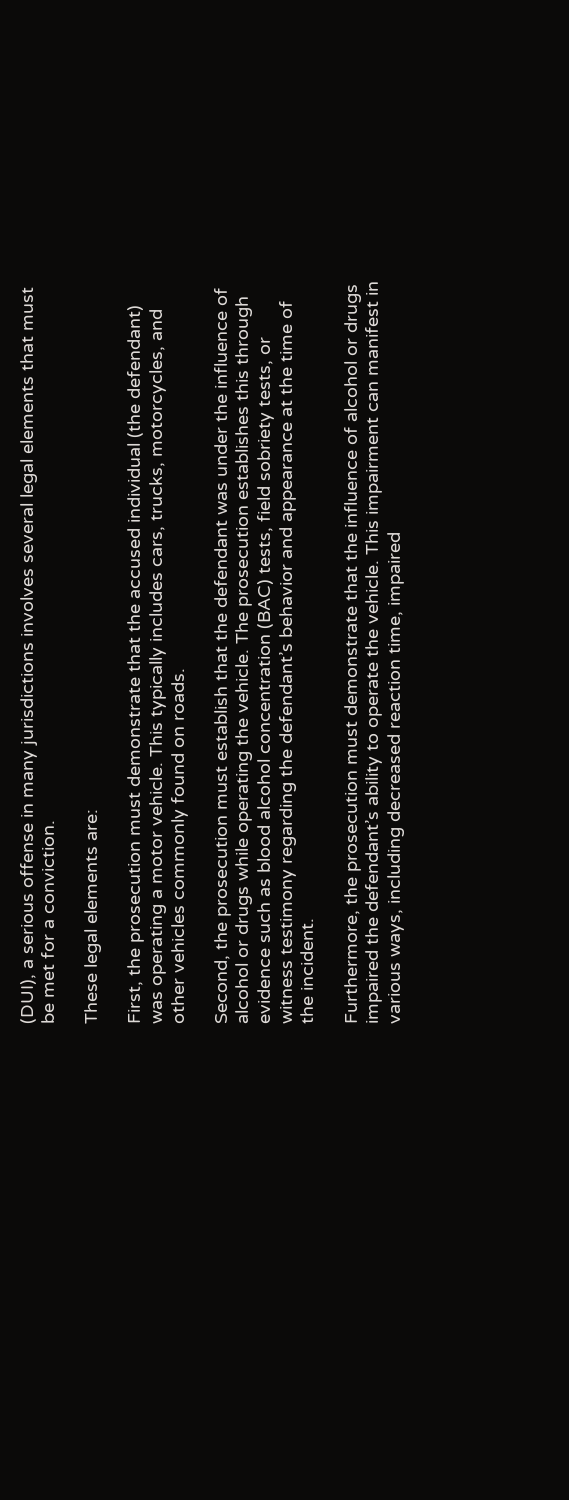(DUI), a serious offense in many jurisdictions involves several legal elements that must be met for a conviction.

These legal elements are:

First, the prosecution must demonstrate that the accused individual (the defendant) was operating a motor vehicle. This typically includes cars, trucks, motorcycles, and other vehicles commonly found on roads.

Second, the prosecution must establish that the defendant was under the influence of alcohol or drugs while operating the vehicle. The prosecution establishes this through evidence such as blood alcohol concentration (BAC) tests, field sobriety tests, or witness testimony regarding the defendant’s behavior and appearance at the time of the incident.

Furthermore, the prosecution must demonstrate that the influence of alcohol or drugs impaired the defendant’s ability to operate the vehicle. This impairment can manifest in various ways, including decreased reaction time, impaired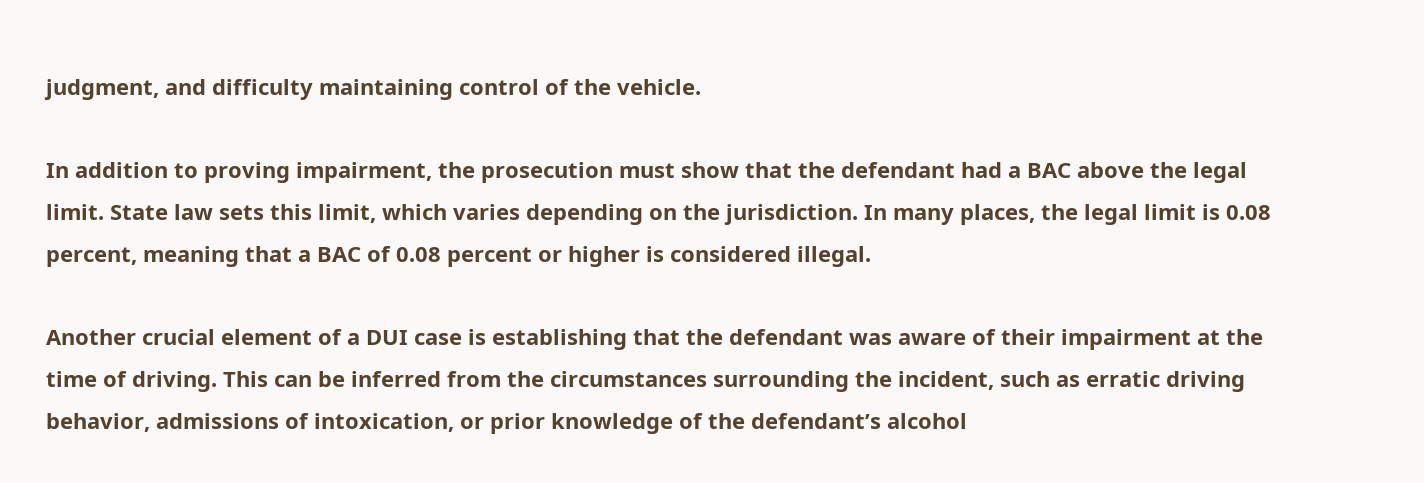judgment, and difficulty maintaining control of the vehicle.

In addition to proving impairment, the prosecution must show that the defendant had a BAC above the legal limit. State law sets this limit, which varies depending on the jurisdiction. In many places, the legal limit is 0.08 percent, meaning that a BAC of 0.08 percent or higher is considered illegal.

Another crucial element of a DUI case is establishing that the defendant was aware of their impairment at the time of driving. This can be inferred from the circumstances surrounding the incident, such as erratic driving behavior, admissions of intoxication, or prior knowledge of the defendant’s alcohol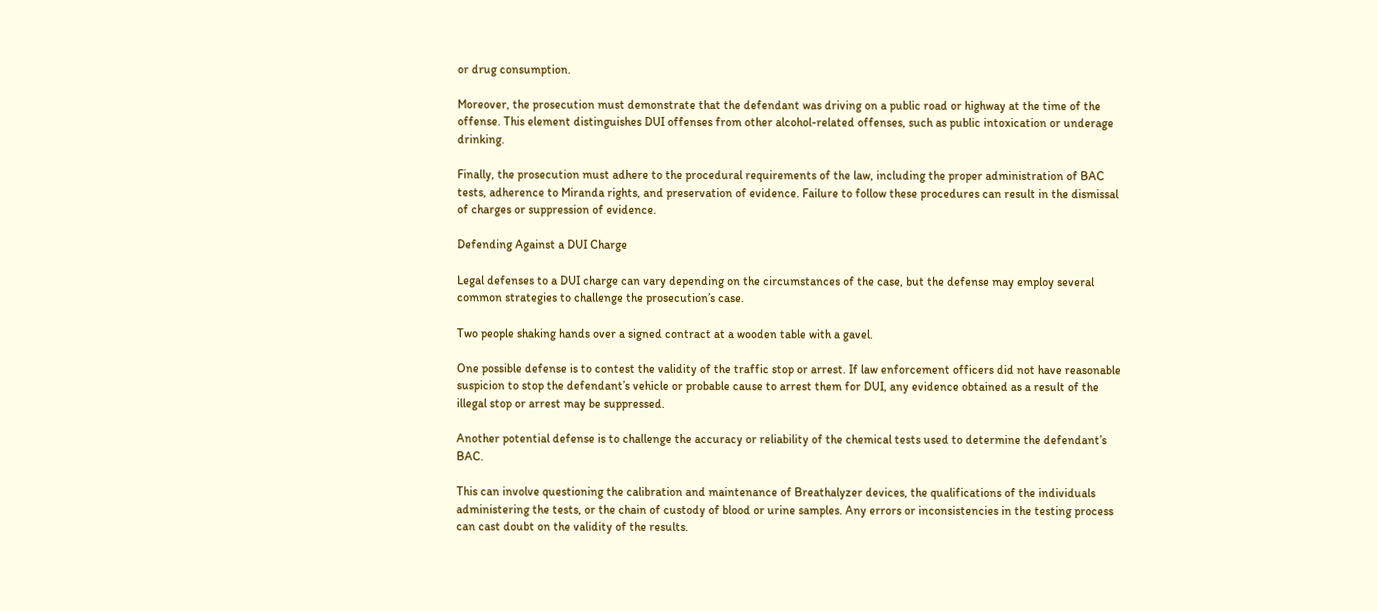or drug consumption.

Moreover, the prosecution must demonstrate that the defendant was driving on a public road or highway at the time of the offense. This element distinguishes DUI offenses from other alcohol-related offenses, such as public intoxication or underage drinking.

Finally, the prosecution must adhere to the procedural requirements of the law, including the proper administration of BAC tests, adherence to Miranda rights, and preservation of evidence. Failure to follow these procedures can result in the dismissal of charges or suppression of evidence.

Defending Against a DUI Charge

Legal defenses to a DUI charge can vary depending on the circumstances of the case, but the defense may employ several common strategies to challenge the prosecution’s case.

Two people shaking hands over a signed contract at a wooden table with a gavel.

One possible defense is to contest the validity of the traffic stop or arrest. If law enforcement officers did not have reasonable suspicion to stop the defendant’s vehicle or probable cause to arrest them for DUI, any evidence obtained as a result of the illegal stop or arrest may be suppressed.

Another potential defense is to challenge the accuracy or reliability of the chemical tests used to determine the defendant’s BAC.

This can involve questioning the calibration and maintenance of Breathalyzer devices, the qualifications of the individuals administering the tests, or the chain of custody of blood or urine samples. Any errors or inconsistencies in the testing process can cast doubt on the validity of the results.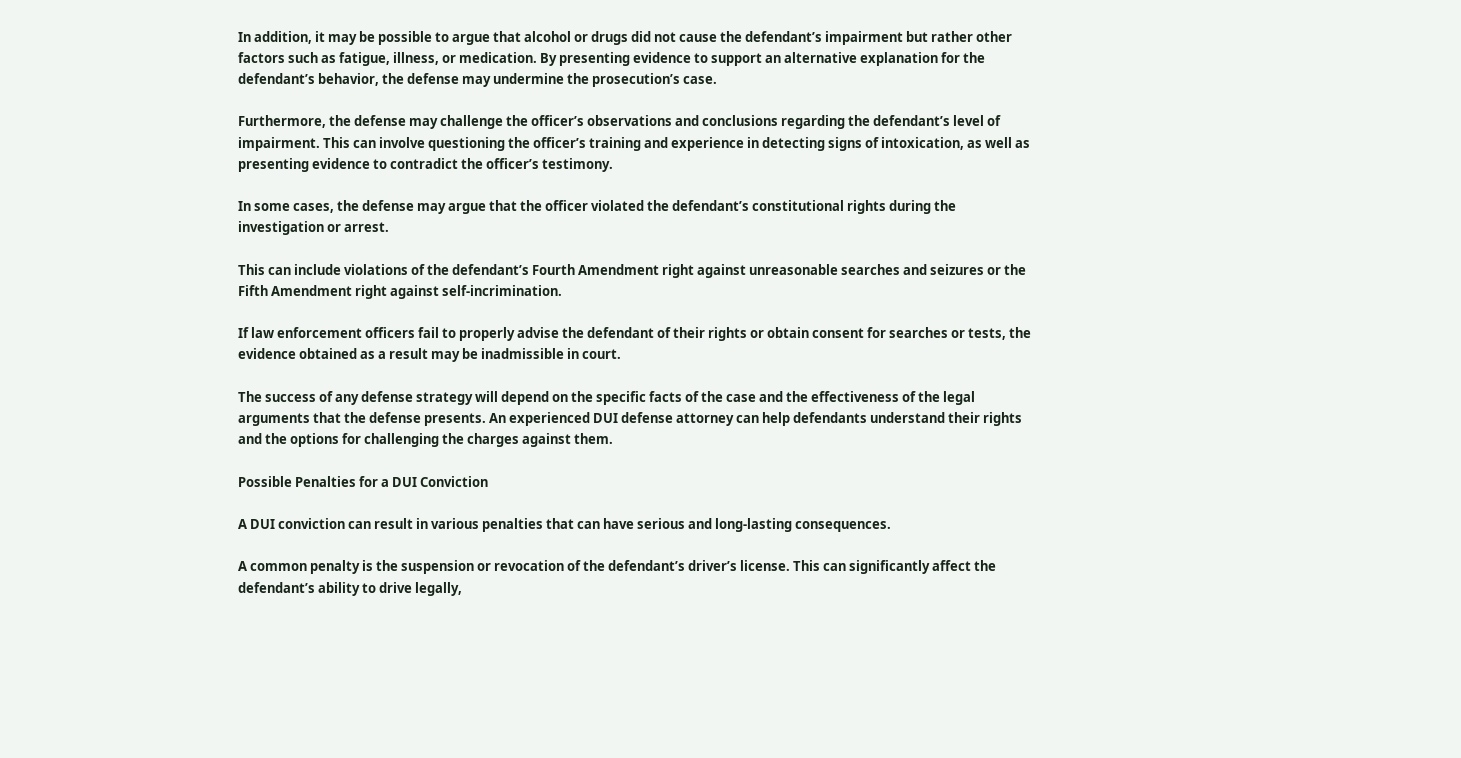In addition, it may be possible to argue that alcohol or drugs did not cause the defendant’s impairment but rather other factors such as fatigue, illness, or medication. By presenting evidence to support an alternative explanation for the defendant’s behavior, the defense may undermine the prosecution’s case.

Furthermore, the defense may challenge the officer’s observations and conclusions regarding the defendant’s level of impairment. This can involve questioning the officer’s training and experience in detecting signs of intoxication, as well as presenting evidence to contradict the officer’s testimony.

In some cases, the defense may argue that the officer violated the defendant’s constitutional rights during the investigation or arrest.

This can include violations of the defendant’s Fourth Amendment right against unreasonable searches and seizures or the Fifth Amendment right against self-incrimination.

If law enforcement officers fail to properly advise the defendant of their rights or obtain consent for searches or tests, the evidence obtained as a result may be inadmissible in court.

The success of any defense strategy will depend on the specific facts of the case and the effectiveness of the legal arguments that the defense presents. An experienced DUI defense attorney can help defendants understand their rights and the options for challenging the charges against them.

Possible Penalties for a DUI Conviction

A DUI conviction can result in various penalties that can have serious and long-lasting consequences.

A common penalty is the suspension or revocation of the defendant’s driver’s license. This can significantly affect the defendant’s ability to drive legally,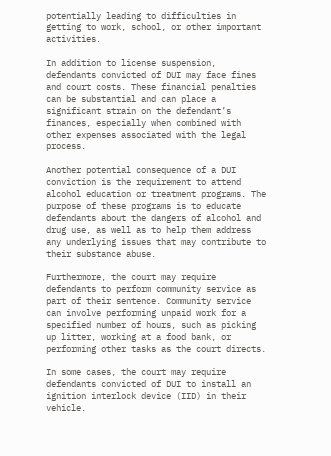potentially leading to difficulties in getting to work, school, or other important activities.

In addition to license suspension, defendants convicted of DUI may face fines and court costs. These financial penalties can be substantial and can place a significant strain on the defendant’s finances, especially when combined with other expenses associated with the legal process.

Another potential consequence of a DUI conviction is the requirement to attend alcohol education or treatment programs. The purpose of these programs is to educate defendants about the dangers of alcohol and drug use, as well as to help them address any underlying issues that may contribute to their substance abuse.

Furthermore, the court may require defendants to perform community service as part of their sentence. Community service can involve performing unpaid work for a specified number of hours, such as picking up litter, working at a food bank, or performing other tasks as the court directs.

In some cases, the court may require defendants convicted of DUI to install an ignition interlock device (IID) in their vehicle.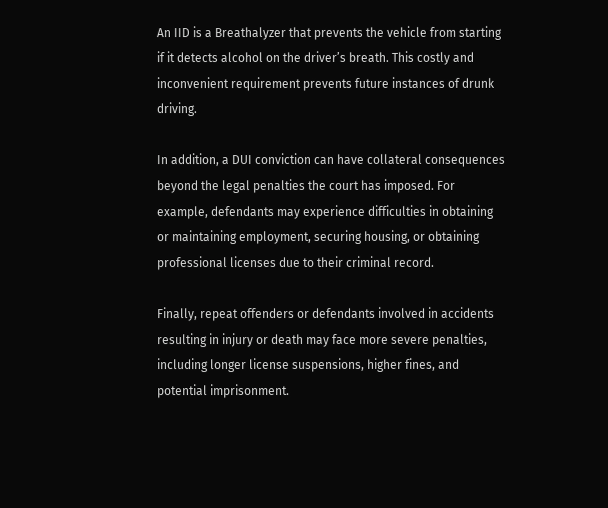An IID is a Breathalyzer that prevents the vehicle from starting if it detects alcohol on the driver’s breath. This costly and inconvenient requirement prevents future instances of drunk driving.

In addition, a DUI conviction can have collateral consequences beyond the legal penalties the court has imposed. For example, defendants may experience difficulties in obtaining or maintaining employment, securing housing, or obtaining professional licenses due to their criminal record.

Finally, repeat offenders or defendants involved in accidents resulting in injury or death may face more severe penalties, including longer license suspensions, higher fines, and potential imprisonment.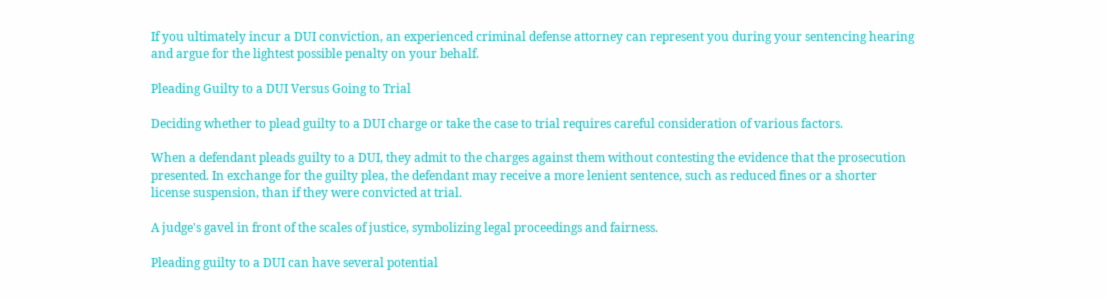If you ultimately incur a DUI conviction, an experienced criminal defense attorney can represent you during your sentencing hearing and argue for the lightest possible penalty on your behalf.

Pleading Guilty to a DUI Versus Going to Trial

Deciding whether to plead guilty to a DUI charge or take the case to trial requires careful consideration of various factors.

When a defendant pleads guilty to a DUI, they admit to the charges against them without contesting the evidence that the prosecution presented. In exchange for the guilty plea, the defendant may receive a more lenient sentence, such as reduced fines or a shorter license suspension, than if they were convicted at trial.

A judge's gavel in front of the scales of justice, symbolizing legal proceedings and fairness.

Pleading guilty to a DUI can have several potential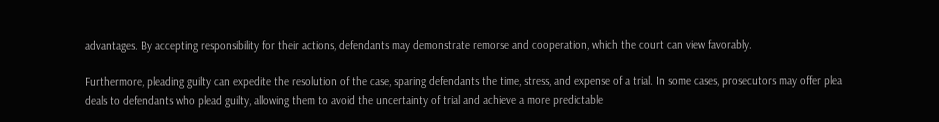advantages. By accepting responsibility for their actions, defendants may demonstrate remorse and cooperation, which the court can view favorably.

Furthermore, pleading guilty can expedite the resolution of the case, sparing defendants the time, stress, and expense of a trial. In some cases, prosecutors may offer plea deals to defendants who plead guilty, allowing them to avoid the uncertainty of trial and achieve a more predictable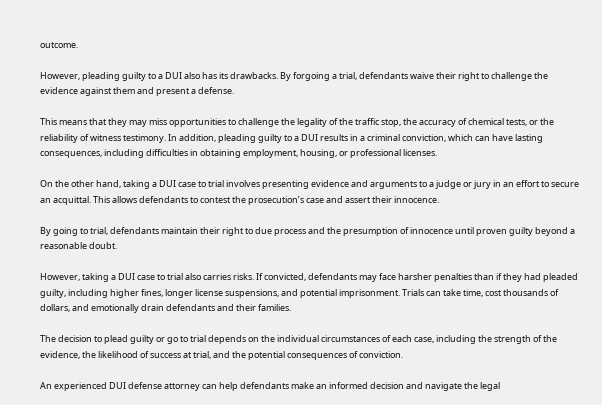outcome.

However, pleading guilty to a DUI also has its drawbacks. By forgoing a trial, defendants waive their right to challenge the evidence against them and present a defense.

This means that they may miss opportunities to challenge the legality of the traffic stop, the accuracy of chemical tests, or the reliability of witness testimony. In addition, pleading guilty to a DUI results in a criminal conviction, which can have lasting consequences, including difficulties in obtaining employment, housing, or professional licenses.

On the other hand, taking a DUI case to trial involves presenting evidence and arguments to a judge or jury in an effort to secure an acquittal. This allows defendants to contest the prosecution’s case and assert their innocence.

By going to trial, defendants maintain their right to due process and the presumption of innocence until proven guilty beyond a reasonable doubt.

However, taking a DUI case to trial also carries risks. If convicted, defendants may face harsher penalties than if they had pleaded guilty, including higher fines, longer license suspensions, and potential imprisonment. Trials can take time, cost thousands of dollars, and emotionally drain defendants and their families.

The decision to plead guilty or go to trial depends on the individual circumstances of each case, including the strength of the evidence, the likelihood of success at trial, and the potential consequences of conviction.

An experienced DUI defense attorney can help defendants make an informed decision and navigate the legal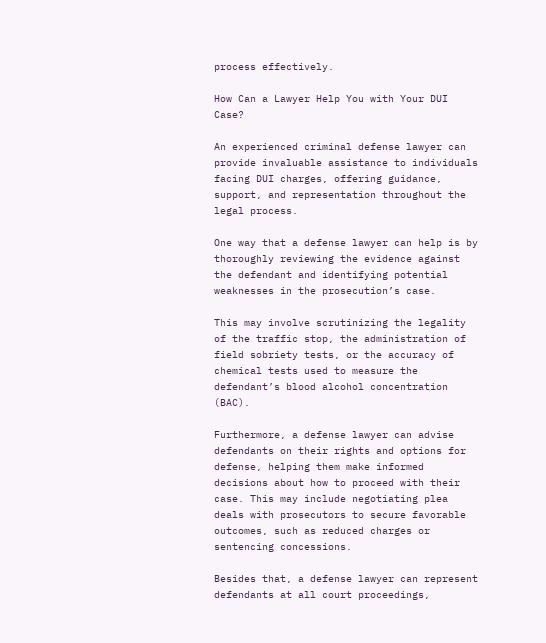process effectively.

How Can a Lawyer Help You with Your DUI Case?

An experienced criminal defense lawyer can provide invaluable assistance to individuals facing DUI charges, offering guidance, support, and representation throughout the legal process.

One way that a defense lawyer can help is by thoroughly reviewing the evidence against the defendant and identifying potential weaknesses in the prosecution’s case.

This may involve scrutinizing the legality of the traffic stop, the administration of field sobriety tests, or the accuracy of chemical tests used to measure the defendant’s blood alcohol concentration (BAC).

Furthermore, a defense lawyer can advise defendants on their rights and options for defense, helping them make informed decisions about how to proceed with their case. This may include negotiating plea deals with prosecutors to secure favorable outcomes, such as reduced charges or sentencing concessions.

Besides that, a defense lawyer can represent defendants at all court proceedings,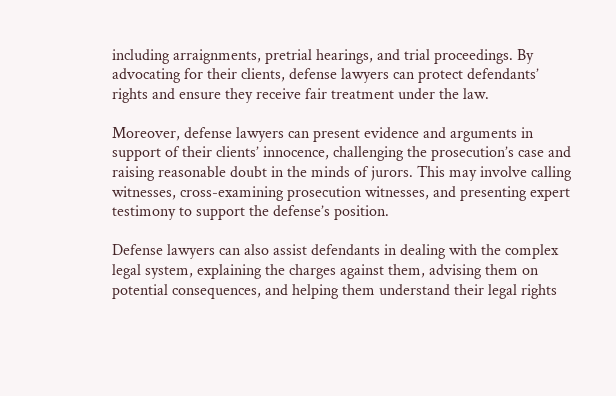including arraignments, pretrial hearings, and trial proceedings. By advocating for their clients, defense lawyers can protect defendants’ rights and ensure they receive fair treatment under the law.

Moreover, defense lawyers can present evidence and arguments in support of their clients’ innocence, challenging the prosecution’s case and raising reasonable doubt in the minds of jurors. This may involve calling witnesses, cross-examining prosecution witnesses, and presenting expert testimony to support the defense’s position.

Defense lawyers can also assist defendants in dealing with the complex legal system, explaining the charges against them, advising them on potential consequences, and helping them understand their legal rights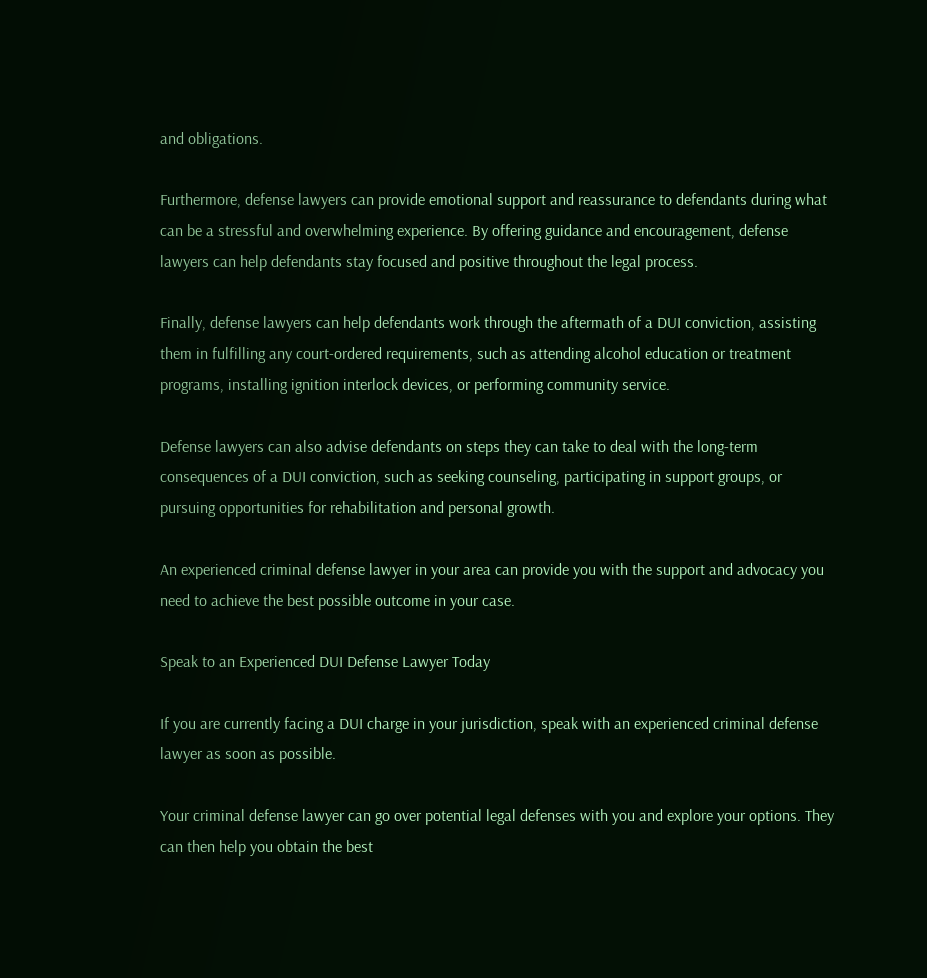and obligations.

Furthermore, defense lawyers can provide emotional support and reassurance to defendants during what can be a stressful and overwhelming experience. By offering guidance and encouragement, defense lawyers can help defendants stay focused and positive throughout the legal process.

Finally, defense lawyers can help defendants work through the aftermath of a DUI conviction, assisting them in fulfilling any court-ordered requirements, such as attending alcohol education or treatment programs, installing ignition interlock devices, or performing community service.

Defense lawyers can also advise defendants on steps they can take to deal with the long-term consequences of a DUI conviction, such as seeking counseling, participating in support groups, or pursuing opportunities for rehabilitation and personal growth.

An experienced criminal defense lawyer in your area can provide you with the support and advocacy you need to achieve the best possible outcome in your case.

Speak to an Experienced DUI Defense Lawyer Today

If you are currently facing a DUI charge in your jurisdiction, speak with an experienced criminal defense lawyer as soon as possible.

Your criminal defense lawyer can go over potential legal defenses with you and explore your options. They can then help you obtain the best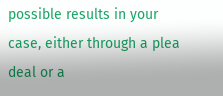possible results in your case, either through a plea deal or a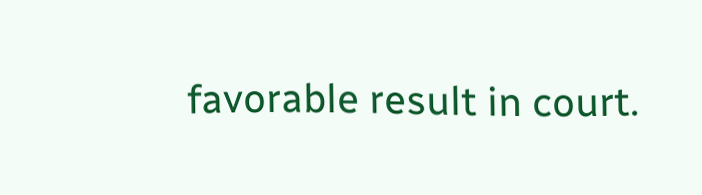favorable result in court.